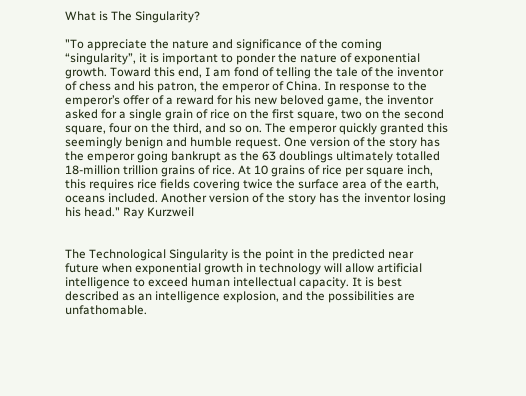What is The Singularity?

"To appreciate the nature and significance of the coming “singularity”, it is important to ponder the nature of exponential growth. Toward this end, I am fond of telling the tale of the inventor of chess and his patron, the emperor of China. In response to the emperor’s offer of a reward for his new beloved game, the inventor asked for a single grain of rice on the first square, two on the second square, four on the third, and so on. The emperor quickly granted this seemingly benign and humble request. One version of the story has the emperor going bankrupt as the 63 doublings ultimately totalled 18-million trillion grains of rice. At 10 grains of rice per square inch, this requires rice fields covering twice the surface area of the earth, oceans included. Another version of the story has the inventor losing his head." Ray Kurzweil


The Technological Singularity is the point in the predicted near future when exponential growth in technology will allow artificial intelligence to exceed human intellectual capacity. It is best described as an intelligence explosion, and the possibilities are unfathomable.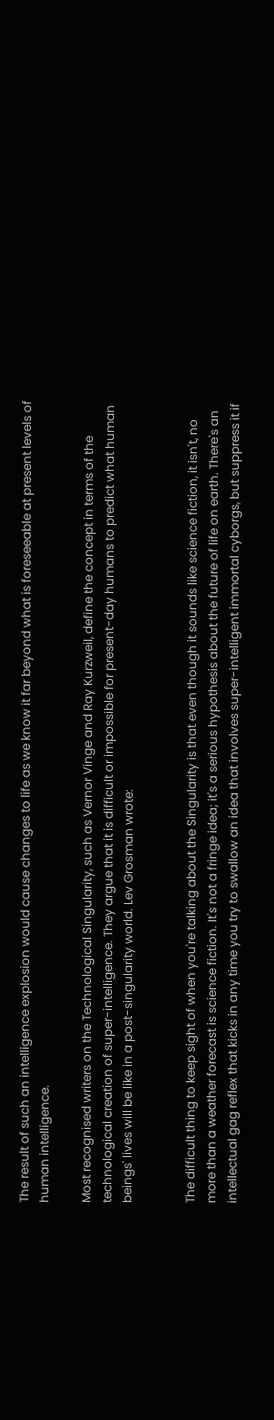The result of such an intelligence explosion would cause changes to life as we know it far beyond what is foreseeable at present levels of human intelligence.

Most recognised writers on the Technological Singularity, such as Vernor Vinge and Ray Kurzweil, define the concept in terms of the technological creation of super-intelligence. They argue that it is difficult or impossible for present-day humans to predict what human beings' lives will be like in a post-singularity world. Lev Grosman wrote:


The difficult thing to keep sight of when you're talking about the Singularity is that even though it sounds like science fiction, it isn't, no more than a weather forecast is science fiction. It's not a fringe idea; it's a serious hypothesis about the future of life on earth. There's an intellectual gag reflex that kicks in any time you try to swallow an idea that involves super-intelligent immortal cyborgs, but suppress it if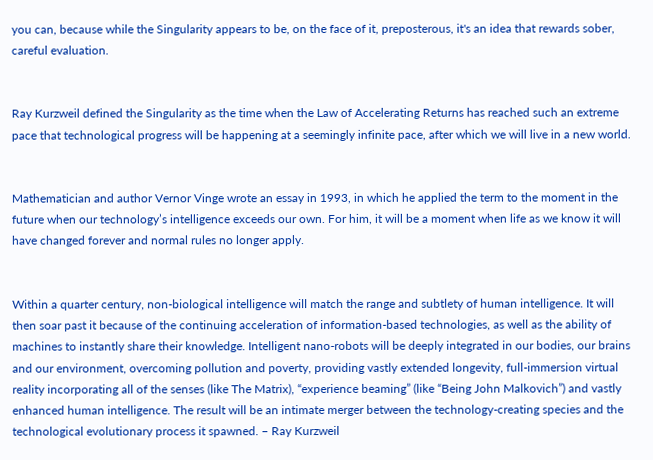you can, because while the Singularity appears to be, on the face of it, preposterous, it's an idea that rewards sober, careful evaluation.


Ray Kurzweil defined the Singularity as the time when the Law of Accelerating Returns has reached such an extreme pace that technological progress will be happening at a seemingly infinite pace, after which we will live in a new world.


Mathematician and author Vernor Vinge wrote an essay in 1993, in which he applied the term to the moment in the future when our technology’s intelligence exceeds our own. For him, it will be a moment when life as we know it will have changed forever and normal rules no longer apply.


Within a quarter century, non-biological intelligence will match the range and subtlety of human intelligence. It will then soar past it because of the continuing acceleration of information-based technologies, as well as the ability of machines to instantly share their knowledge. Intelligent nano-robots will be deeply integrated in our bodies, our brains and our environment, overcoming pollution and poverty, providing vastly extended longevity, full-immersion virtual reality incorporating all of the senses (like The Matrix), “experience beaming” (like “Being John Malkovich”) and vastly enhanced human intelligence. The result will be an intimate merger between the technology-creating species and the technological evolutionary process it spawned. – Ray Kurzweil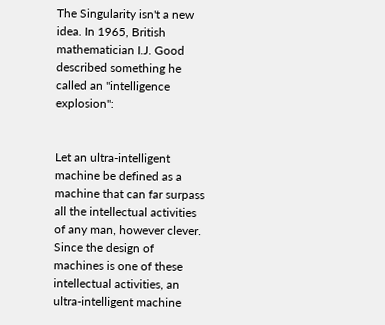The Singularity isn't a new idea. In 1965, British mathematician I.J. Good described something he called an "intelligence explosion":


Let an ultra-intelligent machine be defined as a machine that can far surpass all the intellectual activities of any man, however clever. Since the design of machines is one of these intellectual activities, an ultra-intelligent machine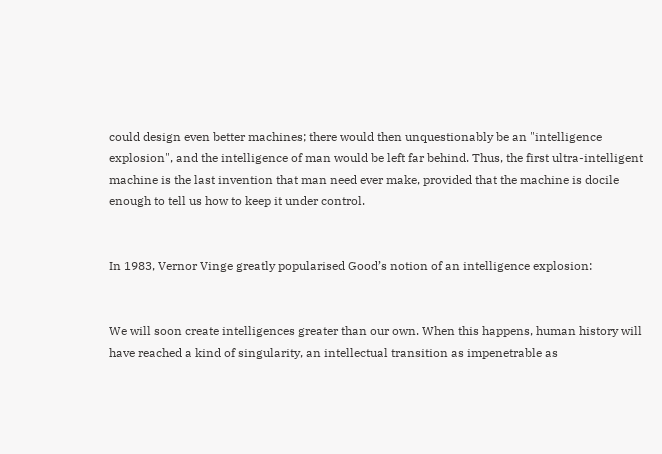could design even better machines; there would then unquestionably be an "intelligence explosion", and the intelligence of man would be left far behind. Thus, the first ultra-intelligent machine is the last invention that man need ever make, provided that the machine is docile enough to tell us how to keep it under control.


In 1983, Vernor Vinge greatly popularised Good’s notion of an intelligence explosion:


We will soon create intelligences greater than our own. When this happens, human history will have reached a kind of singularity, an intellectual transition as impenetrable as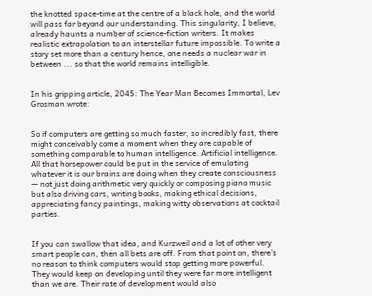the knotted space-time at the centre of a black hole, and the world will pass far beyond our understanding. This singularity, I believe, already haunts a number of science-fiction writers. It makes realistic extrapolation to an interstellar future impossible. To write a story set more than a century hence, one needs a nuclear war in between ... so that the world remains intelligible.


In his gripping article, 2045: The Year Man Becomes Immortal, Lev Grosman wrote:


So if computers are getting so much faster, so incredibly fast, there might conceivably come a moment when they are capable of something comparable to human intelligence. Artificial intelligence. All that horsepower could be put in the service of emulating whatever it is our brains are doing when they create consciousness — not just doing arithmetic very quickly or composing piano music but also driving cars, writing books, making ethical decisions, appreciating fancy paintings, making witty observations at cocktail parties.


If you can swallow that idea, and Kurzweil and a lot of other very smart people can, then all bets are off. From that point on, there's no reason to think computers would stop getting more powerful. They would keep on developing until they were far more intelligent than we are. Their rate of development would also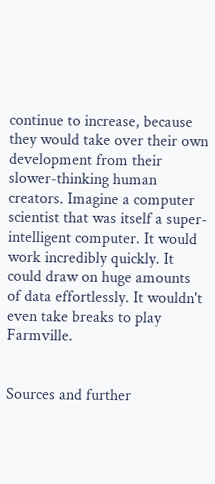continue to increase, because they would take over their own development from their slower-thinking human creators. Imagine a computer scientist that was itself a super-intelligent computer. It would work incredibly quickly. It could draw on huge amounts of data effortlessly. It wouldn't even take breaks to play Farmville.


Sources and further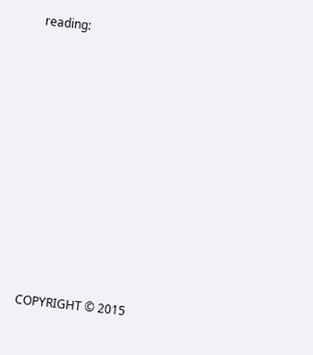reading:











COPYRIGHT © 2015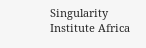Singularity Institute Africa